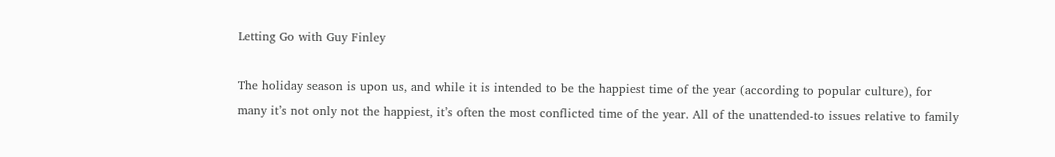Letting Go with Guy Finley

The holiday season is upon us, and while it is intended to be the happiest time of the year (according to popular culture), for many it’s not only not the happiest, it’s often the most conflicted time of the year. All of the unattended-to issues relative to family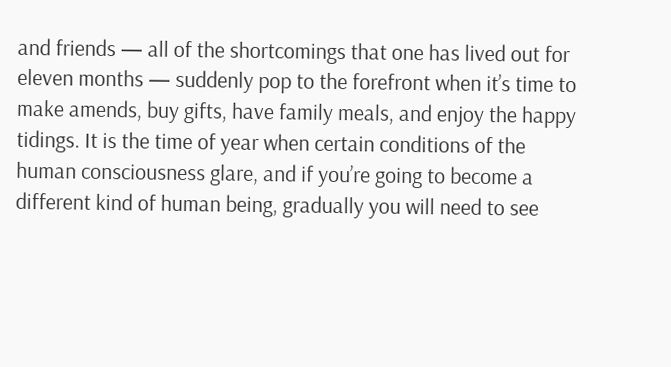and friends — all of the shortcomings that one has lived out for eleven months — suddenly pop to the forefront when it’s time to make amends, buy gifts, have family meals, and enjoy the happy tidings. It is the time of year when certain conditions of the human consciousness glare, and if you’re going to become a different kind of human being, gradually you will need to see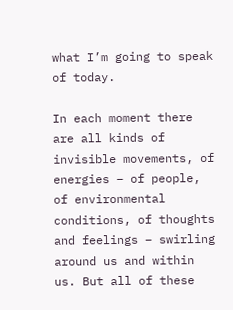what I’m going to speak of today.

In each moment there are all kinds of invisible movements, of energies – of people, of environmental conditions, of thoughts and feelings – swirling around us and within us. But all of these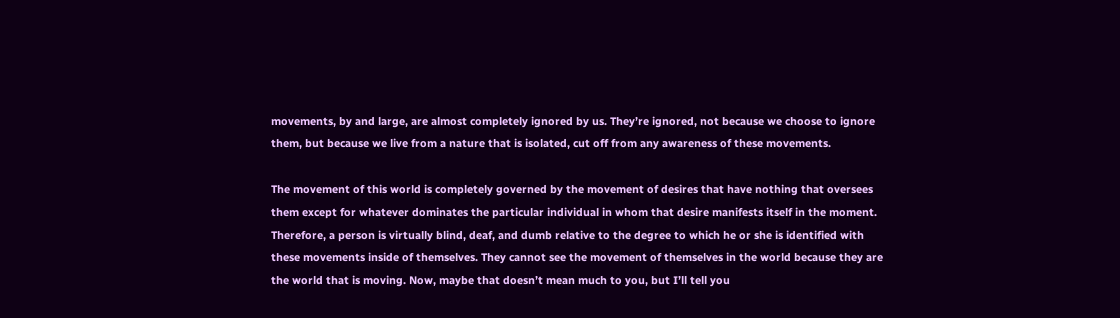movements, by and large, are almost completely ignored by us. They’re ignored, not because we choose to ignore them, but because we live from a nature that is isolated, cut off from any awareness of these movements.

The movement of this world is completely governed by the movement of desires that have nothing that oversees them except for whatever dominates the particular individual in whom that desire manifests itself in the moment. Therefore, a person is virtually blind, deaf, and dumb relative to the degree to which he or she is identified with these movements inside of themselves. They cannot see the movement of themselves in the world because they are the world that is moving. Now, maybe that doesn’t mean much to you, but I’ll tell you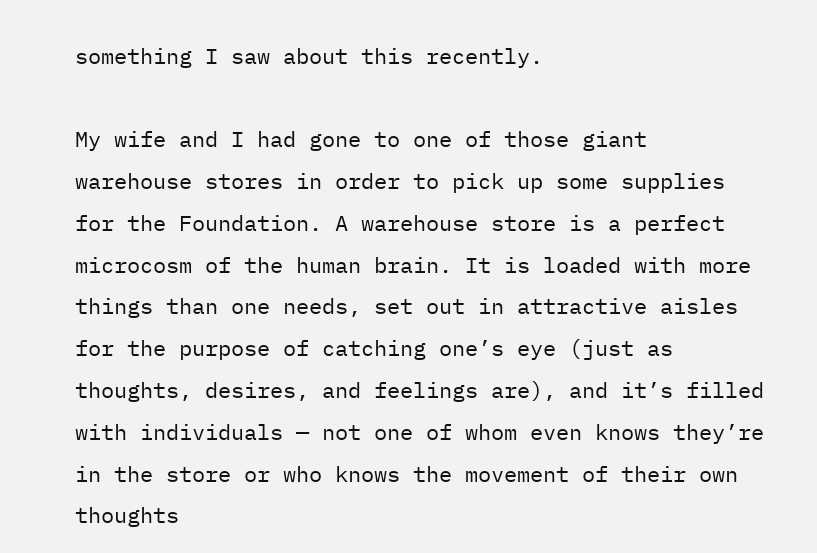something I saw about this recently.

My wife and I had gone to one of those giant warehouse stores in order to pick up some supplies for the Foundation. A warehouse store is a perfect microcosm of the human brain. It is loaded with more things than one needs, set out in attractive aisles for the purpose of catching one’s eye (just as thoughts, desires, and feelings are), and it’s filled with individuals — not one of whom even knows they’re in the store or who knows the movement of their own thoughts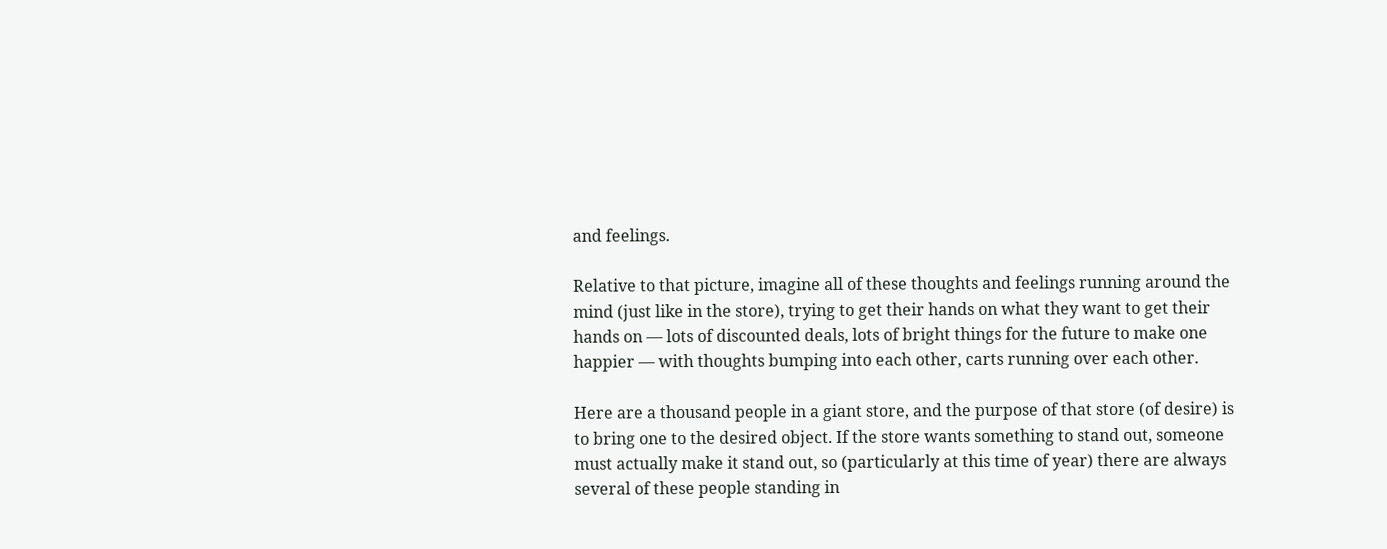and feelings.

Relative to that picture, imagine all of these thoughts and feelings running around the mind (just like in the store), trying to get their hands on what they want to get their hands on — lots of discounted deals, lots of bright things for the future to make one happier — with thoughts bumping into each other, carts running over each other.

Here are a thousand people in a giant store, and the purpose of that store (of desire) is to bring one to the desired object. If the store wants something to stand out, someone must actually make it stand out, so (particularly at this time of year) there are always several of these people standing in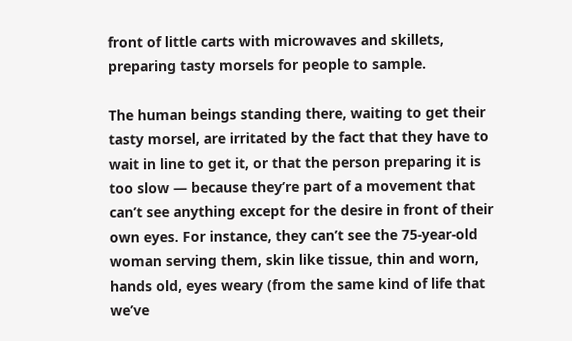front of little carts with microwaves and skillets, preparing tasty morsels for people to sample.

The human beings standing there, waiting to get their tasty morsel, are irritated by the fact that they have to wait in line to get it, or that the person preparing it is too slow — because they’re part of a movement that can’t see anything except for the desire in front of their own eyes. For instance, they can’t see the 75-year-old woman serving them, skin like tissue, thin and worn, hands old, eyes weary (from the same kind of life that we’ve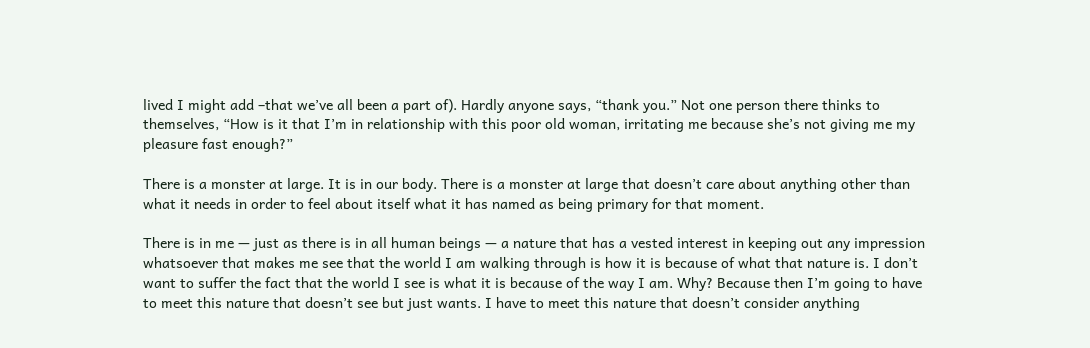lived I might add –that we’ve all been a part of). Hardly anyone says, “thank you.” Not one person there thinks to themselves, “How is it that I’m in relationship with this poor old woman, irritating me because she’s not giving me my pleasure fast enough?”

There is a monster at large. It is in our body. There is a monster at large that doesn’t care about anything other than what it needs in order to feel about itself what it has named as being primary for that moment.

There is in me — just as there is in all human beings — a nature that has a vested interest in keeping out any impression whatsoever that makes me see that the world I am walking through is how it is because of what that nature is. I don’t want to suffer the fact that the world I see is what it is because of the way I am. Why? Because then I’m going to have to meet this nature that doesn’t see but just wants. I have to meet this nature that doesn’t consider anything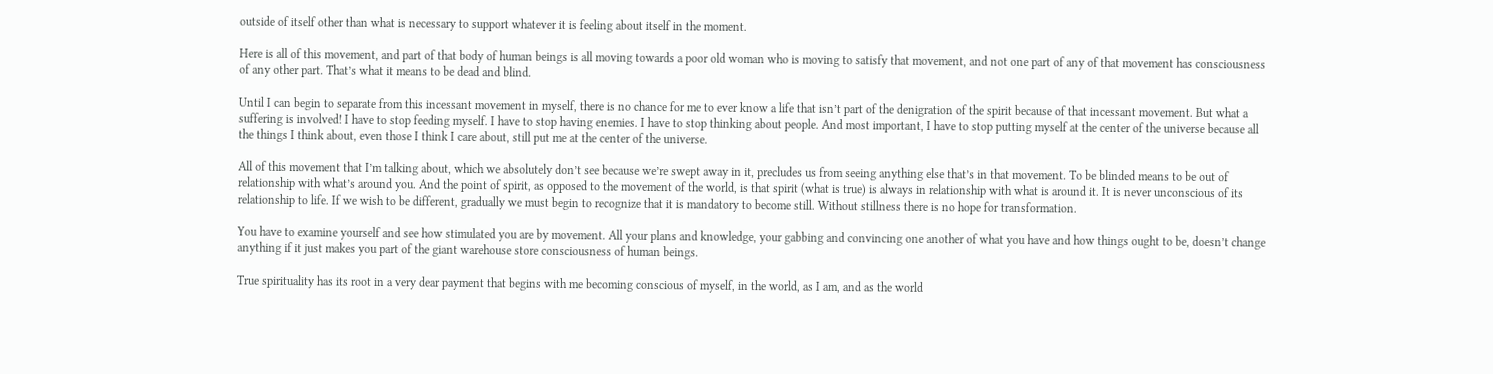outside of itself other than what is necessary to support whatever it is feeling about itself in the moment.

Here is all of this movement, and part of that body of human beings is all moving towards a poor old woman who is moving to satisfy that movement, and not one part of any of that movement has consciousness of any other part. That’s what it means to be dead and blind.

Until I can begin to separate from this incessant movement in myself, there is no chance for me to ever know a life that isn’t part of the denigration of the spirit because of that incessant movement. But what a suffering is involved! I have to stop feeding myself. I have to stop having enemies. I have to stop thinking about people. And most important, I have to stop putting myself at the center of the universe because all the things I think about, even those I think I care about, still put me at the center of the universe.

All of this movement that I’m talking about, which we absolutely don’t see because we’re swept away in it, precludes us from seeing anything else that’s in that movement. To be blinded means to be out of relationship with what’s around you. And the point of spirit, as opposed to the movement of the world, is that spirit (what is true) is always in relationship with what is around it. It is never unconscious of its relationship to life. If we wish to be different, gradually we must begin to recognize that it is mandatory to become still. Without stillness there is no hope for transformation.

You have to examine yourself and see how stimulated you are by movement. All your plans and knowledge, your gabbing and convincing one another of what you have and how things ought to be, doesn’t change anything if it just makes you part of the giant warehouse store consciousness of human beings.

True spirituality has its root in a very dear payment that begins with me becoming conscious of myself, in the world, as I am, and as the world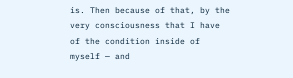is. Then because of that, by the very consciousness that I have of the condition inside of myself — and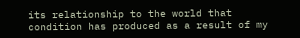its relationship to the world that condition has produced as a result of my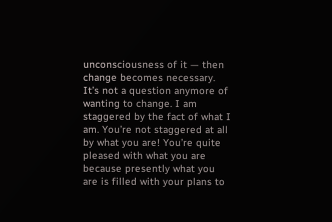unconsciousness of it — then change becomes necessary. It’s not a question anymore of wanting to change. I am staggered by the fact of what I am. You’re not staggered at all by what you are! You’re quite pleased with what you are because presently what you are is filled with your plans to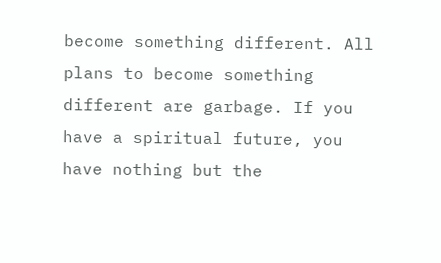become something different. All plans to become something different are garbage. If you have a spiritual future, you have nothing but the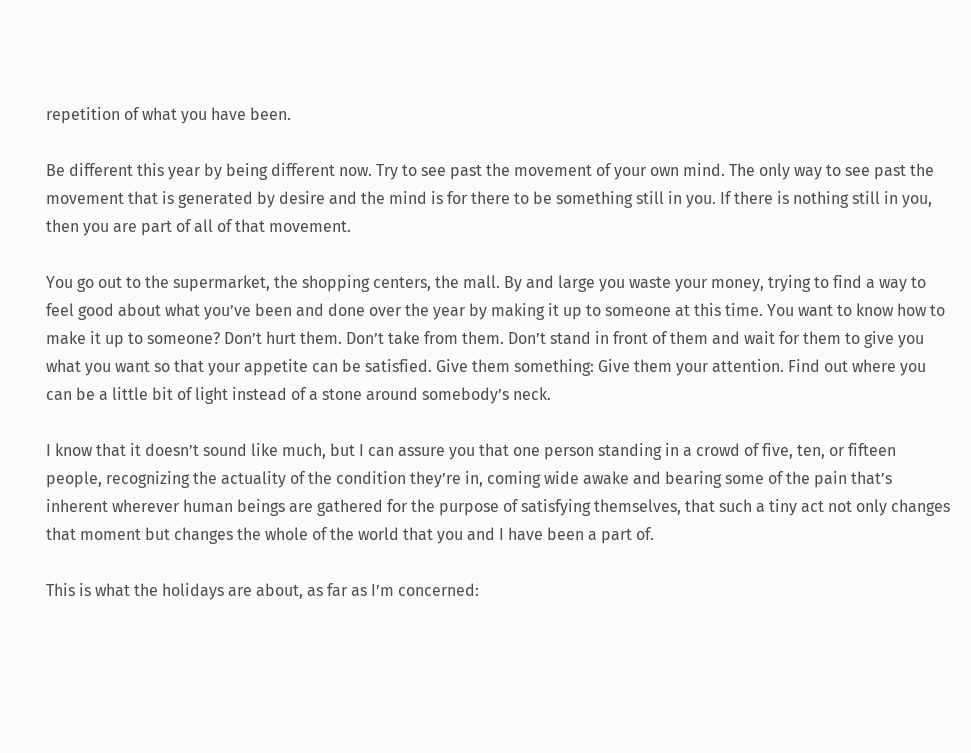repetition of what you have been.

Be different this year by being different now. Try to see past the movement of your own mind. The only way to see past the movement that is generated by desire and the mind is for there to be something still in you. If there is nothing still in you, then you are part of all of that movement.

You go out to the supermarket, the shopping centers, the mall. By and large you waste your money, trying to find a way to feel good about what you’ve been and done over the year by making it up to someone at this time. You want to know how to make it up to someone? Don’t hurt them. Don’t take from them. Don’t stand in front of them and wait for them to give you what you want so that your appetite can be satisfied. Give them something: Give them your attention. Find out where you can be a little bit of light instead of a stone around somebody’s neck.

I know that it doesn’t sound like much, but I can assure you that one person standing in a crowd of five, ten, or fifteen people, recognizing the actuality of the condition they’re in, coming wide awake and bearing some of the pain that’s inherent wherever human beings are gathered for the purpose of satisfying themselves, that such a tiny act not only changes that moment but changes the whole of the world that you and I have been a part of.

This is what the holidays are about, as far as I’m concerned: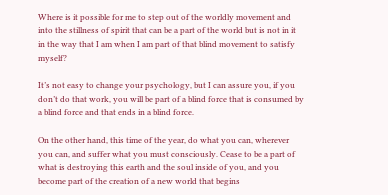Where is it possible for me to step out of the worldly movement and into the stillness of spirit that can be a part of the world but is not in it in the way that I am when I am part of that blind movement to satisfy myself?

It’s not easy to change your psychology, but I can assure you, if you don’t do that work, you will be part of a blind force that is consumed by a blind force and that ends in a blind force.

On the other hand, this time of the year, do what you can, wherever you can, and suffer what you must consciously. Cease to be a part of what is destroying this earth and the soul inside of you, and you become part of the creation of a new world that begins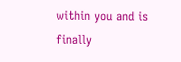within you and is finally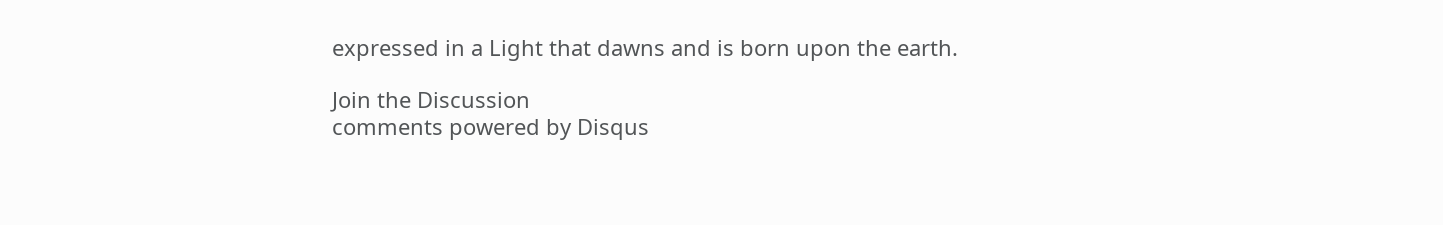expressed in a Light that dawns and is born upon the earth.

Join the Discussion
comments powered by Disqus